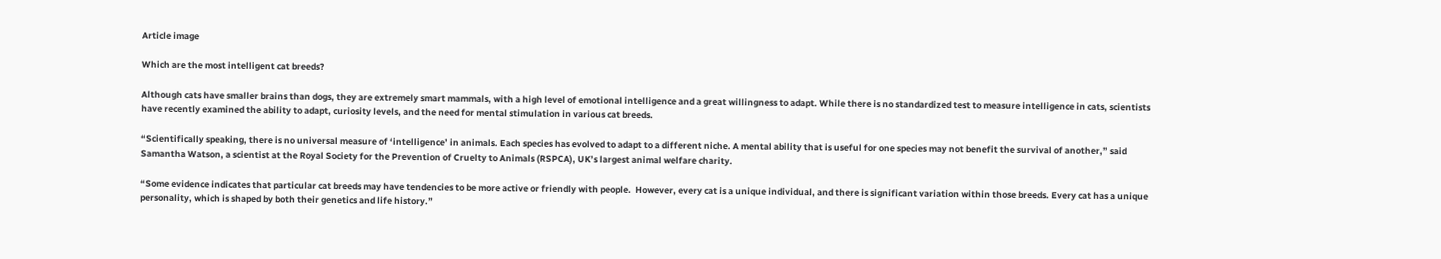Article image

Which are the most intelligent cat breeds?

Although cats have smaller brains than dogs, they are extremely smart mammals, with a high level of emotional intelligence and a great willingness to adapt. While there is no standardized test to measure intelligence in cats, scientists have recently examined the ability to adapt, curiosity levels, and the need for mental stimulation in various cat breeds.

“Scientifically speaking, there is no universal measure of ‘intelligence’ in animals. Each species has evolved to adapt to a different niche. A mental ability that is useful for one species may not benefit the survival of another,” said Samantha Watson, a scientist at the Royal Society for the Prevention of Cruelty to Animals (RSPCA), UK’s largest animal welfare charity.

“Some evidence indicates that particular cat breeds may have tendencies to be more active or friendly with people.  However, every cat is a unique individual, and there is significant variation within those breeds. Every cat has a unique personality, which is shaped by both their genetics and life history.”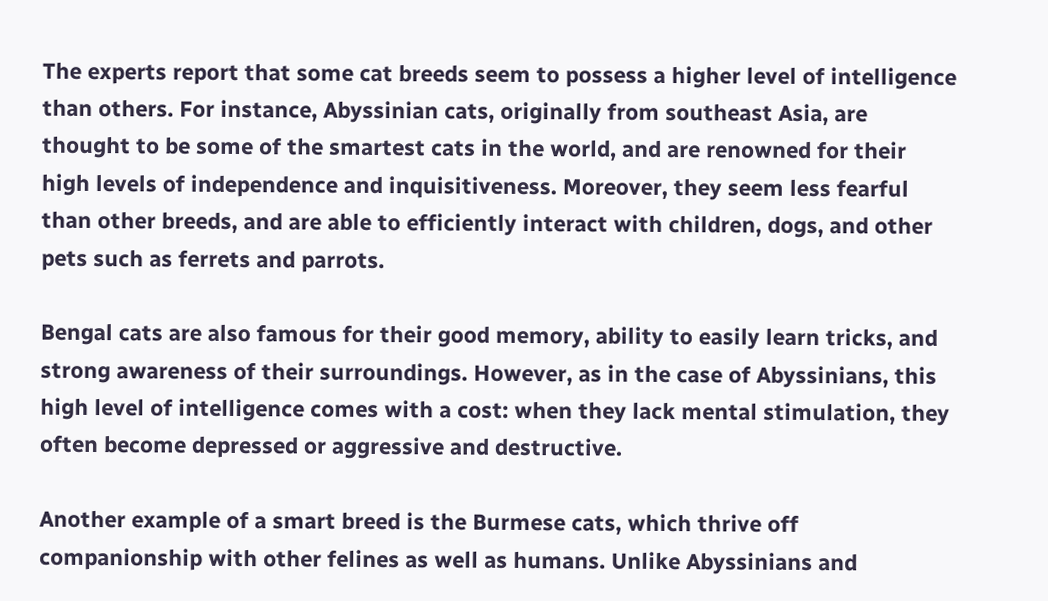The experts report that some cat breeds seem to possess a higher level of intelligence than others. For instance, Abyssinian cats, originally from southeast Asia, are thought to be some of the smartest cats in the world, and are renowned for their high levels of independence and inquisitiveness. Moreover, they seem less fearful than other breeds, and are able to efficiently interact with children, dogs, and other pets such as ferrets and parrots.

Bengal cats are also famous for their good memory, ability to easily learn tricks, and strong awareness of their surroundings. However, as in the case of Abyssinians, this high level of intelligence comes with a cost: when they lack mental stimulation, they often become depressed or aggressive and destructive.

Another example of a smart breed is the Burmese cats, which thrive off companionship with other felines as well as humans. Unlike Abyssinians and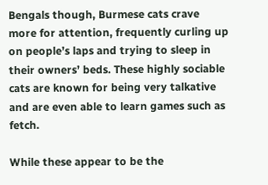Bengals though, Burmese cats crave more for attention, frequently curling up on people’s laps and trying to sleep in their owners’ beds. These highly sociable cats are known for being very talkative and are even able to learn games such as fetch.

While these appear to be the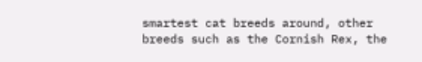smartest cat breeds around, other breeds such as the Cornish Rex, the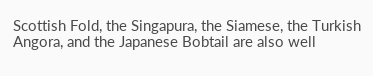Scottish Fold, the Singapura, the Siamese, the Turkish Angora, and the Japanese Bobtail are also well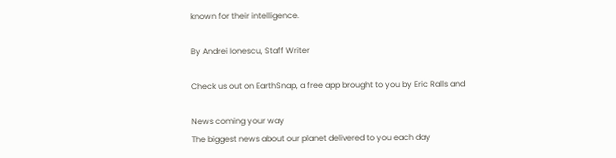known for their intelligence.

By Andrei Ionescu, Staff Writer

Check us out on EarthSnap, a free app brought to you by Eric Ralls and

News coming your way
The biggest news about our planet delivered to you each day